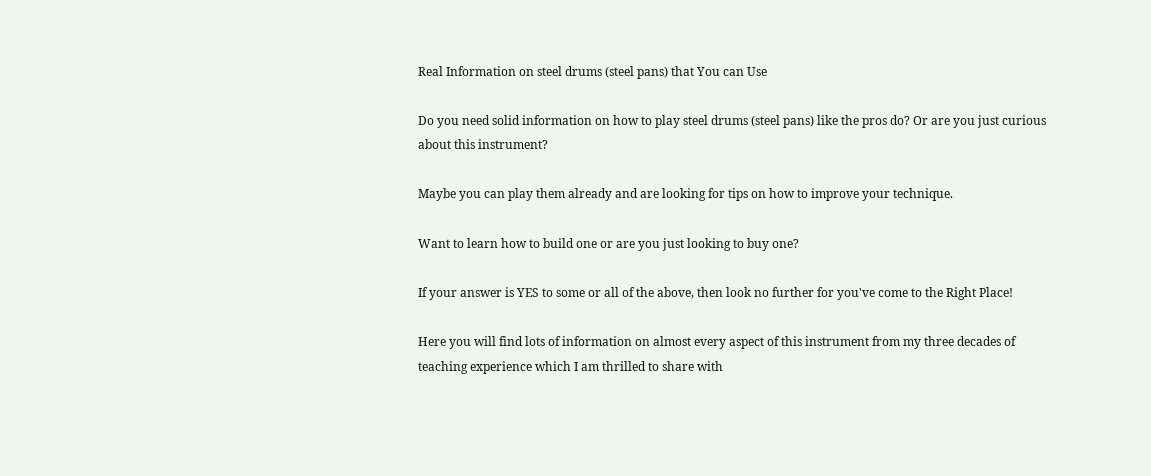Real Information on steel drums (steel pans) that You can Use

Do you need solid information on how to play steel drums (steel pans) like the pros do? Or are you just curious about this instrument?

Maybe you can play them already and are looking for tips on how to improve your technique.

Want to learn how to build one or are you just looking to buy one?

If your answer is YES to some or all of the above, then look no further for you've come to the Right Place!

Here you will find lots of information on almost every aspect of this instrument from my three decades of teaching experience which I am thrilled to share with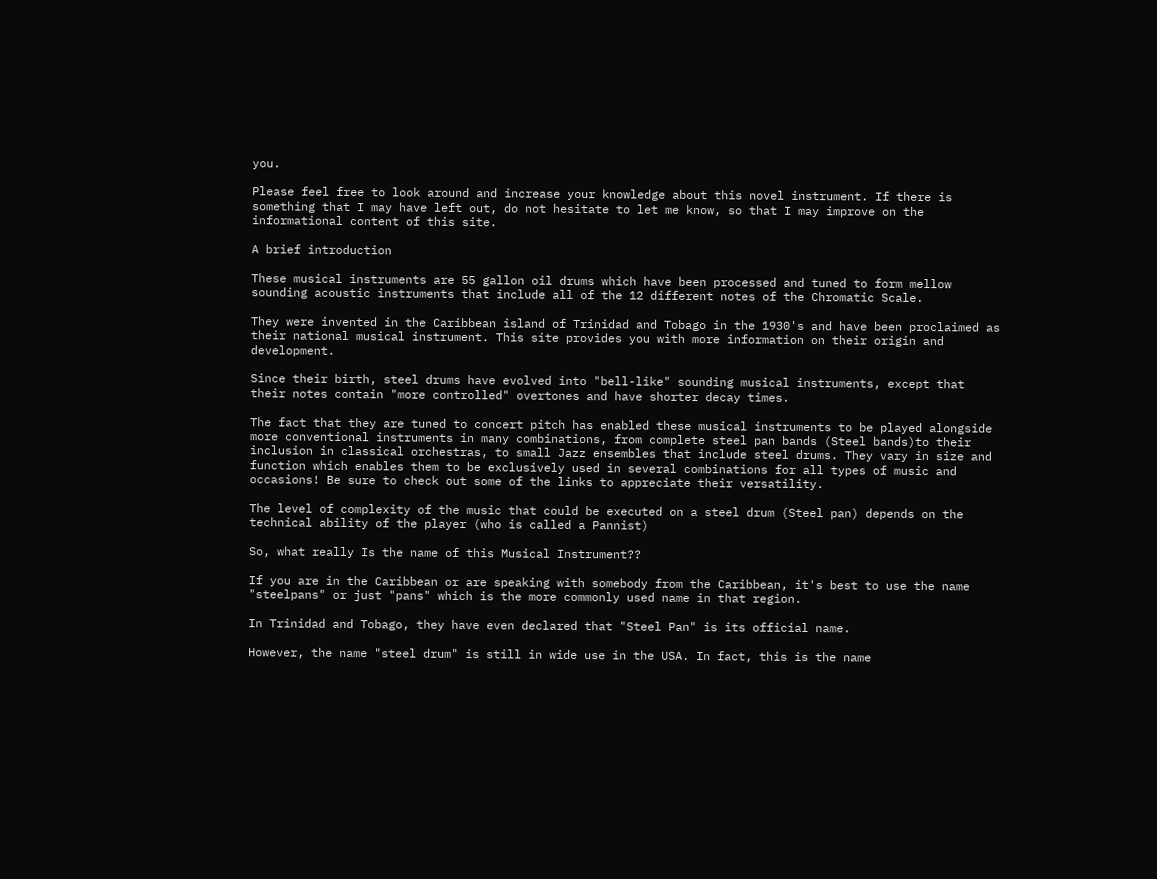you.

Please feel free to look around and increase your knowledge about this novel instrument. If there is something that I may have left out, do not hesitate to let me know, so that I may improve on the informational content of this site.

A brief introduction

These musical instruments are 55 gallon oil drums which have been processed and tuned to form mellow sounding acoustic instruments that include all of the 12 different notes of the Chromatic Scale.

They were invented in the Caribbean island of Trinidad and Tobago in the 1930's and have been proclaimed as their national musical instrument. This site provides you with more information on their origin and development.

Since their birth, steel drums have evolved into "bell-like" sounding musical instruments, except that their notes contain "more controlled" overtones and have shorter decay times.

The fact that they are tuned to concert pitch has enabled these musical instruments to be played alongside more conventional instruments in many combinations, from complete steel pan bands (Steel bands)to their inclusion in classical orchestras, to small Jazz ensembles that include steel drums. They vary in size and function which enables them to be exclusively used in several combinations for all types of music and occasions! Be sure to check out some of the links to appreciate their versatility.

The level of complexity of the music that could be executed on a steel drum (Steel pan) depends on the technical ability of the player (who is called a Pannist)

So, what really Is the name of this Musical Instrument??

If you are in the Caribbean or are speaking with somebody from the Caribbean, it's best to use the name "steelpans" or just "pans" which is the more commonly used name in that region.

In Trinidad and Tobago, they have even declared that "Steel Pan" is its official name.

However, the name "steel drum" is still in wide use in the USA. In fact, this is the name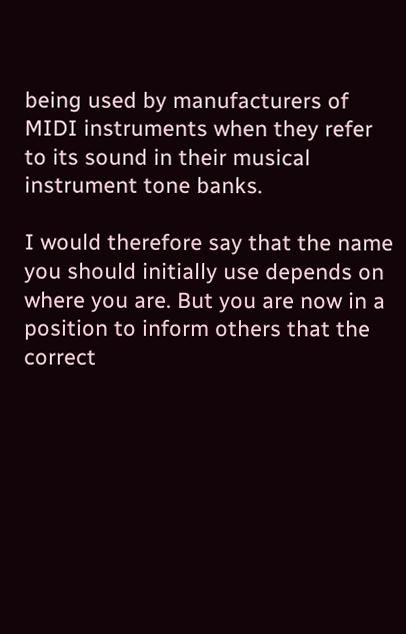being used by manufacturers of MIDI instruments when they refer to its sound in their musical instrument tone banks.

I would therefore say that the name you should initially use depends on where you are. But you are now in a position to inform others that the correct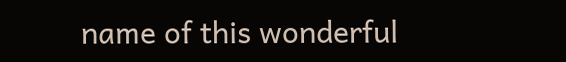name of this wonderful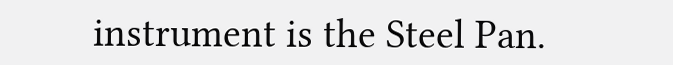instrument is the Steel Pan.